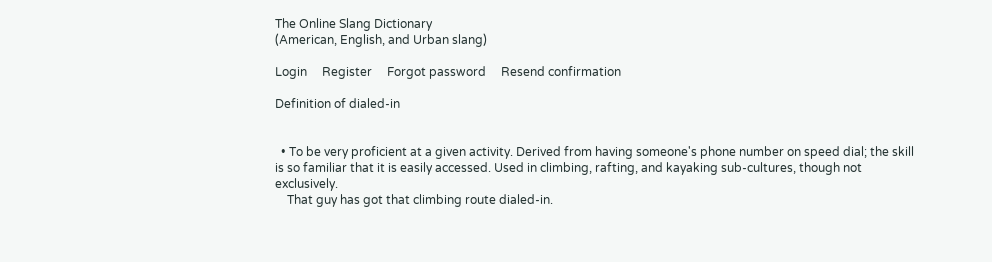The Online Slang Dictionary
(American, English, and Urban slang)

Login     Register     Forgot password     Resend confirmation

Definition of dialed-in


  • To be very proficient at a given activity. Derived from having someone's phone number on speed dial; the skill is so familiar that it is easily accessed. Used in climbing, rafting, and kayaking sub-cultures, though not exclusively.
    That guy has got that climbing route dialed-in.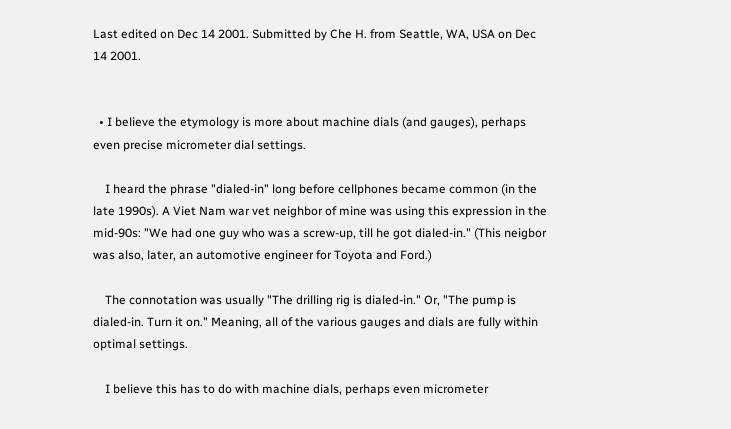Last edited on Dec 14 2001. Submitted by Che H. from Seattle, WA, USA on Dec 14 2001.


  • I believe the etymology is more about machine dials (and gauges), perhaps even precise micrometer dial settings.

    I heard the phrase "dialed-in" long before cellphones became common (in the late 1990s). A Viet Nam war vet neighbor of mine was using this expression in the mid-90s: "We had one guy who was a screw-up, till he got dialed-in." (This neigbor was also, later, an automotive engineer for Toyota and Ford.)

    The connotation was usually "The drilling rig is dialed-in." Or, "The pump is dialed-in. Turn it on." Meaning, all of the various gauges and dials are fully within optimal settings.

    I believe this has to do with machine dials, perhaps even micrometer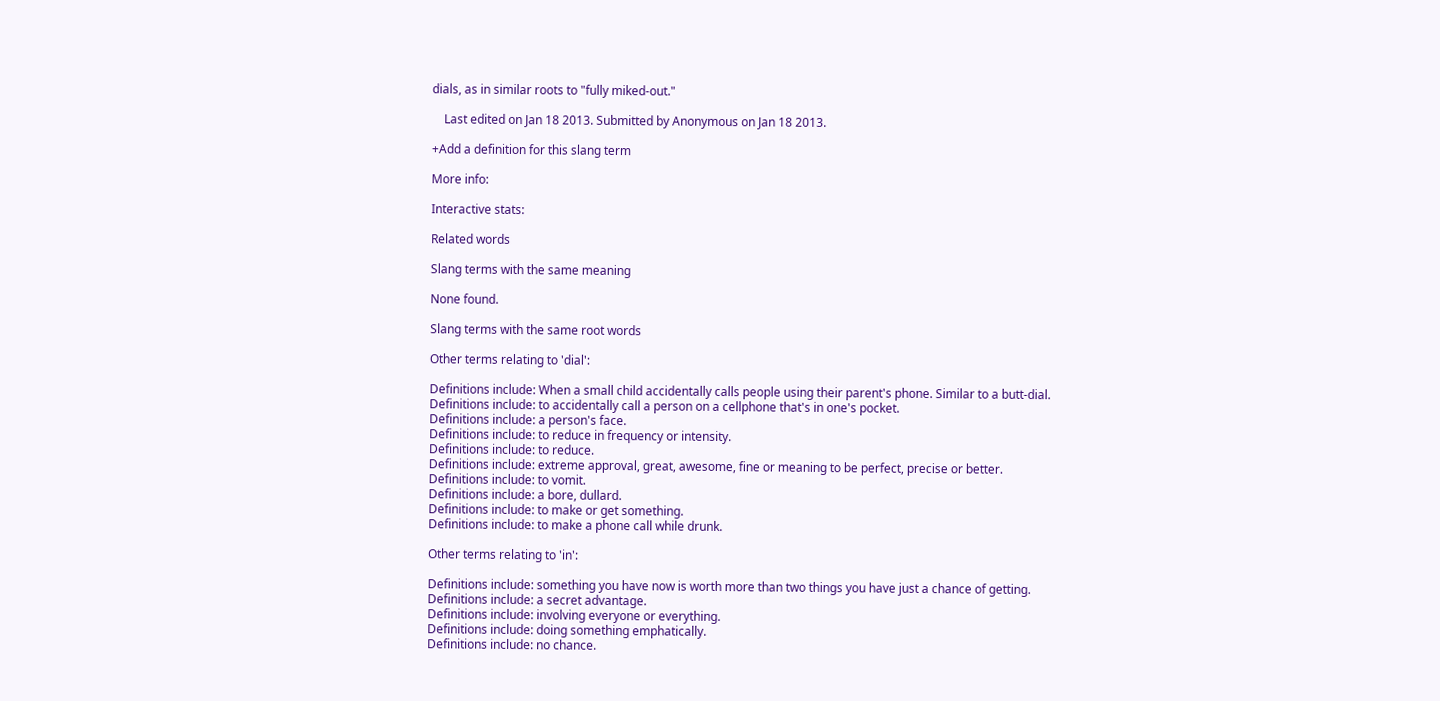dials, as in similar roots to "fully miked-out."

    Last edited on Jan 18 2013. Submitted by Anonymous on Jan 18 2013.

+Add a definition for this slang term

More info:

Interactive stats:

Related words

Slang terms with the same meaning

None found.

Slang terms with the same root words

Other terms relating to 'dial':

Definitions include: When a small child accidentally calls people using their parent's phone. Similar to a butt-dial.
Definitions include: to accidentally call a person on a cellphone that's in one's pocket.
Definitions include: a person's face.
Definitions include: to reduce in frequency or intensity.
Definitions include: to reduce.
Definitions include: extreme approval, great, awesome, fine or meaning to be perfect, precise or better.
Definitions include: to vomit.
Definitions include: a bore, dullard.
Definitions include: to make or get something.
Definitions include: to make a phone call while drunk.

Other terms relating to 'in':

Definitions include: something you have now is worth more than two things you have just a chance of getting.
Definitions include: a secret advantage.
Definitions include: involving everyone or everything.
Definitions include: doing something emphatically.
Definitions include: no chance.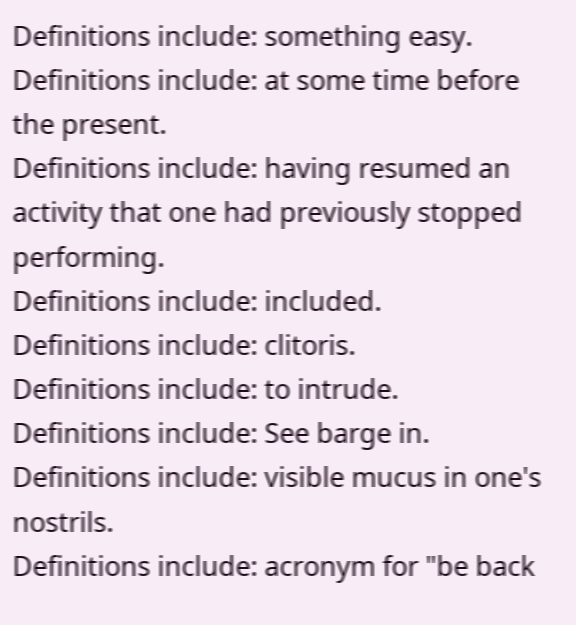Definitions include: something easy.
Definitions include: at some time before the present.
Definitions include: having resumed an activity that one had previously stopped performing.
Definitions include: included.
Definitions include: clitoris.
Definitions include: to intrude.
Definitions include: See barge in.
Definitions include: visible mucus in one's nostrils.
Definitions include: acronym for "be back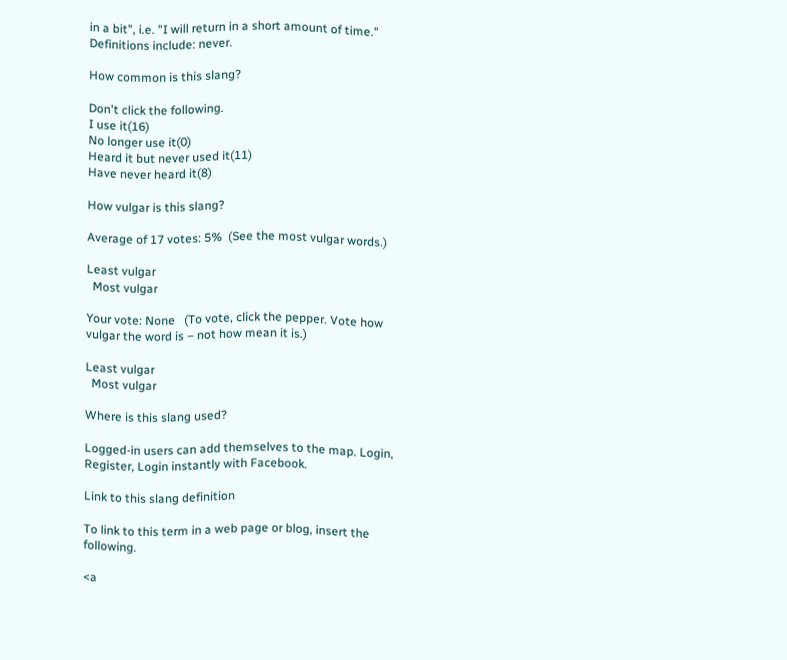in a bit", i.e. "I will return in a short amount of time."
Definitions include: never.

How common is this slang?

Don't click the following.
I use it(16)
No longer use it(0)
Heard it but never used it(11)
Have never heard it(8)

How vulgar is this slang?

Average of 17 votes: 5%  (See the most vulgar words.)

Least vulgar
  Most vulgar

Your vote: None   (To vote, click the pepper. Vote how vulgar the word is – not how mean it is.)

Least vulgar
  Most vulgar

Where is this slang used?

Logged-in users can add themselves to the map. Login, Register, Login instantly with Facebook.

Link to this slang definition

To link to this term in a web page or blog, insert the following.

<a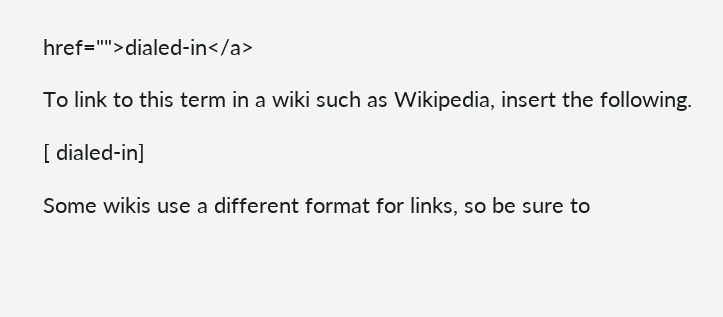href="">dialed-in</a>

To link to this term in a wiki such as Wikipedia, insert the following.

[ dialed-in]

Some wikis use a different format for links, so be sure to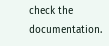check the documentation.